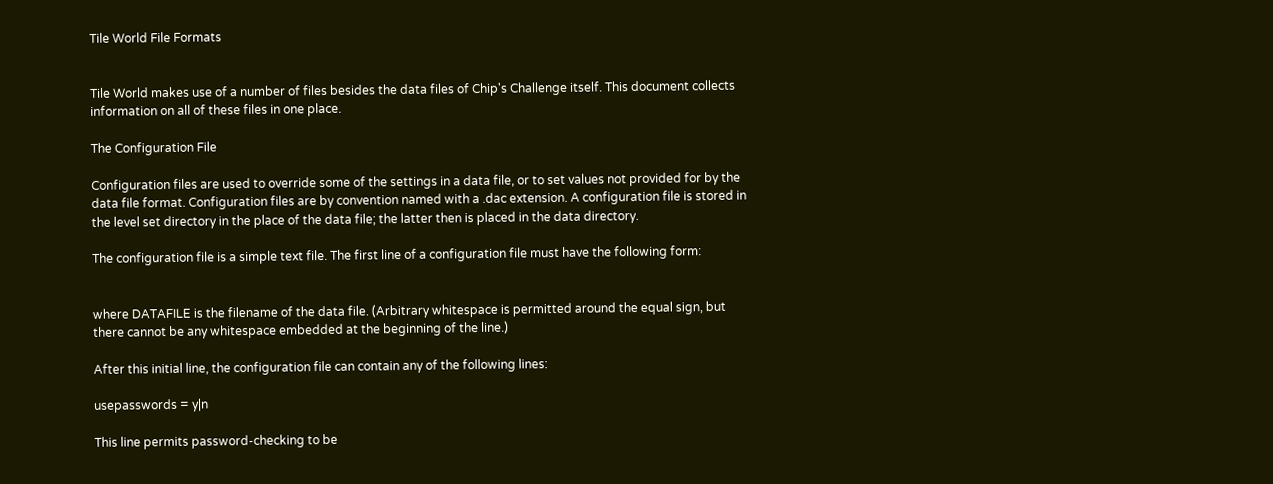Tile World File Formats


Tile World makes use of a number of files besides the data files of Chip's Challenge itself. This document collects information on all of these files in one place.

The Configuration File

Configuration files are used to override some of the settings in a data file, or to set values not provided for by the data file format. Configuration files are by convention named with a .dac extension. A configuration file is stored in the level set directory in the place of the data file; the latter then is placed in the data directory.

The configuration file is a simple text file. The first line of a configuration file must have the following form:


where DATAFILE is the filename of the data file. (Arbitrary whitespace is permitted around the equal sign, but there cannot be any whitespace embedded at the beginning of the line.)

After this initial line, the configuration file can contain any of the following lines:

usepasswords = y|n

This line permits password-checking to be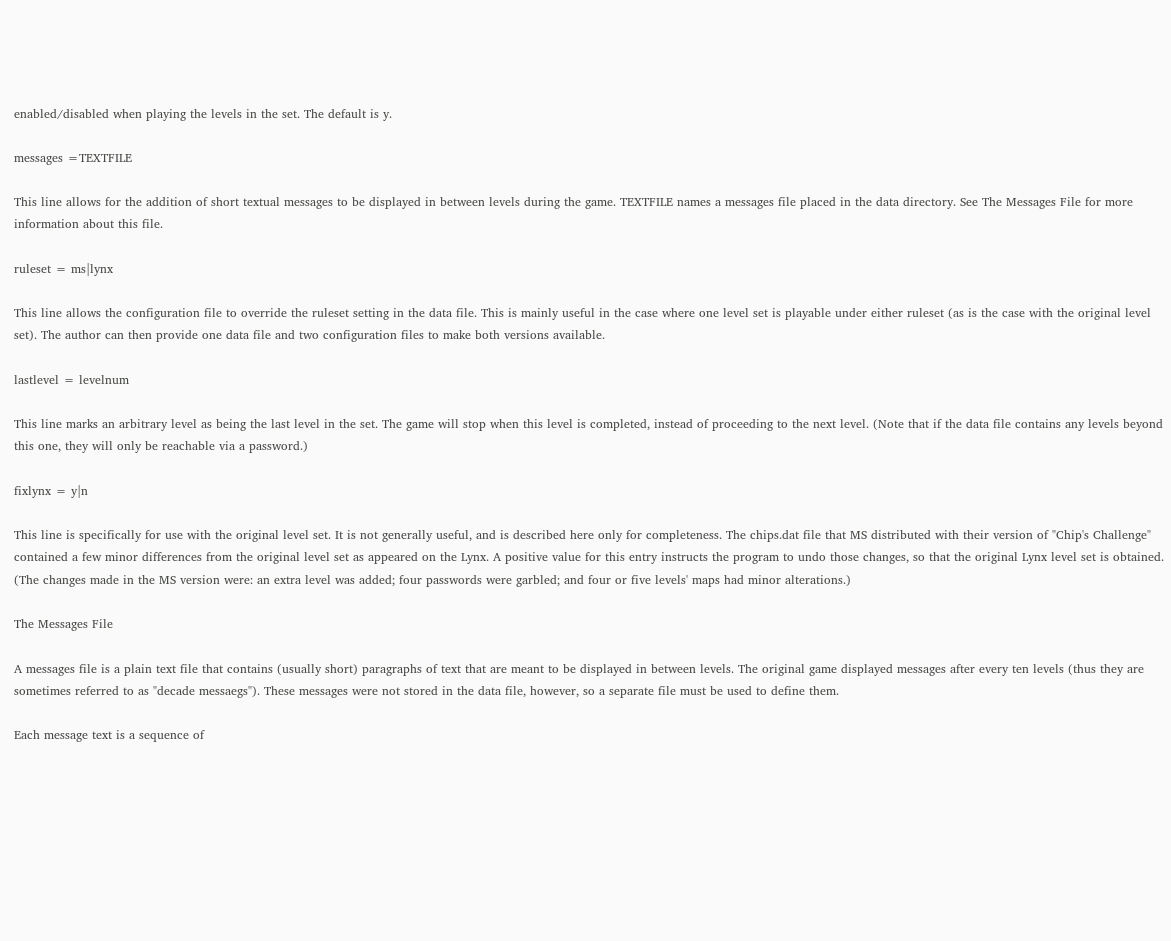enabled/disabled when playing the levels in the set. The default is y.

messages =TEXTFILE

This line allows for the addition of short textual messages to be displayed in between levels during the game. TEXTFILE names a messages file placed in the data directory. See The Messages File for more information about this file.

ruleset = ms|lynx

This line allows the configuration file to override the ruleset setting in the data file. This is mainly useful in the case where one level set is playable under either ruleset (as is the case with the original level set). The author can then provide one data file and two configuration files to make both versions available.

lastlevel = levelnum

This line marks an arbitrary level as being the last level in the set. The game will stop when this level is completed, instead of proceeding to the next level. (Note that if the data file contains any levels beyond this one, they will only be reachable via a password.)

fixlynx = y|n

This line is specifically for use with the original level set. It is not generally useful, and is described here only for completeness. The chips.dat file that MS distributed with their version of "Chip's Challenge" contained a few minor differences from the original level set as appeared on the Lynx. A positive value for this entry instructs the program to undo those changes, so that the original Lynx level set is obtained. (The changes made in the MS version were: an extra level was added; four passwords were garbled; and four or five levels' maps had minor alterations.)

The Messages File

A messages file is a plain text file that contains (usually short) paragraphs of text that are meant to be displayed in between levels. The original game displayed messages after every ten levels (thus they are sometimes referred to as "decade messaegs"). These messages were not stored in the data file, however, so a separate file must be used to define them.

Each message text is a sequence of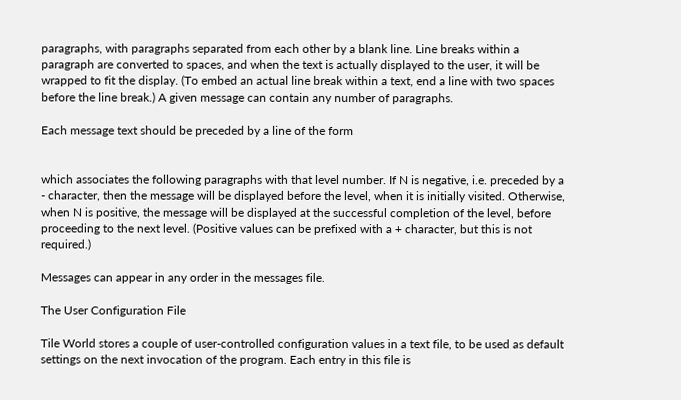paragraphs, with paragraphs separated from each other by a blank line. Line breaks within a paragraph are converted to spaces, and when the text is actually displayed to the user, it will be wrapped to fit the display. (To embed an actual line break within a text, end a line with two spaces before the line break.) A given message can contain any number of paragraphs.

Each message text should be preceded by a line of the form


which associates the following paragraphs with that level number. If N is negative, i.e. preceded by a - character, then the message will be displayed before the level, when it is initially visited. Otherwise, when N is positive, the message will be displayed at the successful completion of the level, before proceeding to the next level. (Positive values can be prefixed with a + character, but this is not required.)

Messages can appear in any order in the messages file.

The User Configuration File

Tile World stores a couple of user-controlled configuration values in a text file, to be used as default settings on the next invocation of the program. Each entry in this file is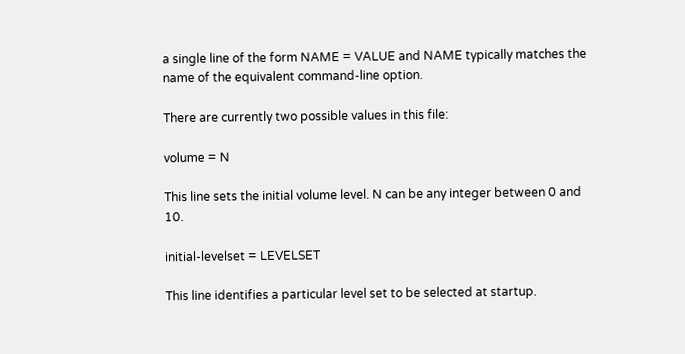a single line of the form NAME = VALUE and NAME typically matches the name of the equivalent command-line option.

There are currently two possible values in this file:

volume = N

This line sets the initial volume level. N can be any integer between 0 and 10.

initial-levelset = LEVELSET

This line identifies a particular level set to be selected at startup.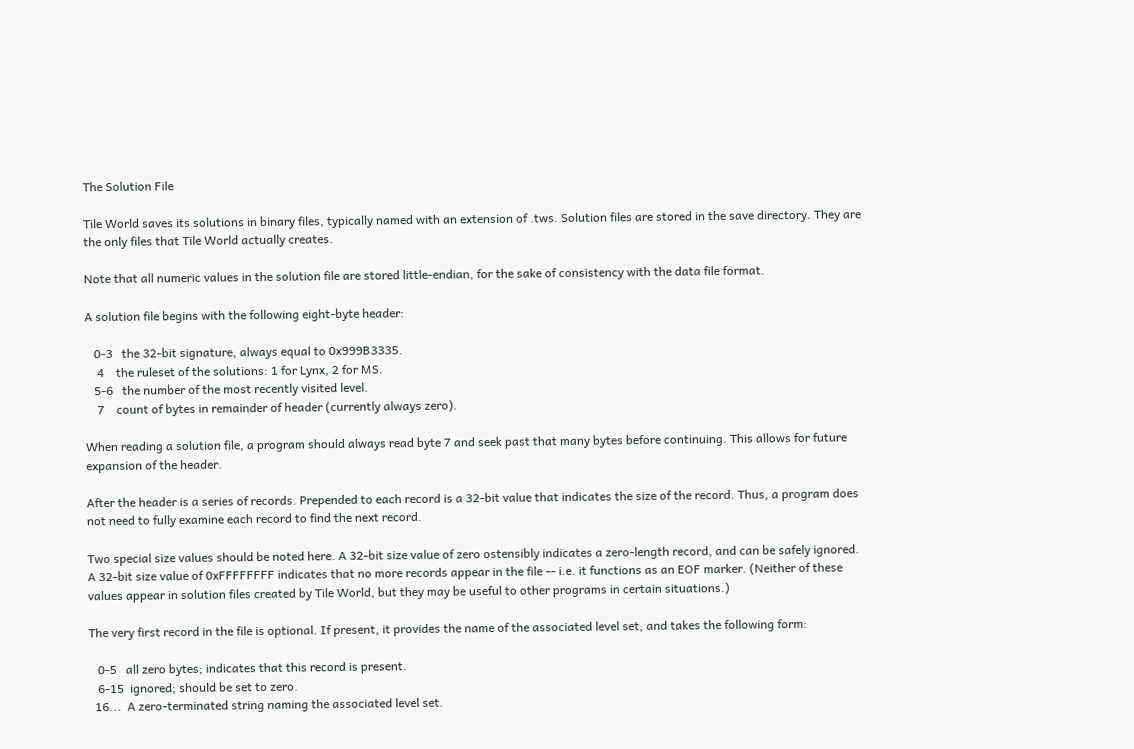The Solution File

Tile World saves its solutions in binary files, typically named with an extension of .tws. Solution files are stored in the save directory. They are the only files that Tile World actually creates.

Note that all numeric values in the solution file are stored little-endian, for the sake of consistency with the data file format.

A solution file begins with the following eight-byte header:

   0-3   the 32-bit signature, always equal to 0x999B3335.
    4    the ruleset of the solutions: 1 for Lynx, 2 for MS.
   5-6   the number of the most recently visited level.
    7    count of bytes in remainder of header (currently always zero).

When reading a solution file, a program should always read byte 7 and seek past that many bytes before continuing. This allows for future expansion of the header.

After the header is a series of records. Prepended to each record is a 32-bit value that indicates the size of the record. Thus, a program does not need to fully examine each record to find the next record.

Two special size values should be noted here. A 32-bit size value of zero ostensibly indicates a zero-length record, and can be safely ignored. A 32-bit size value of 0xFFFFFFFF indicates that no more records appear in the file -- i.e. it functions as an EOF marker. (Neither of these values appear in solution files created by Tile World, but they may be useful to other programs in certain situations.)

The very first record in the file is optional. If present, it provides the name of the associated level set, and takes the following form:

   0-5   all zero bytes; indicates that this record is present.
   6-15  ignored; should be set to zero.
  16...  A zero-terminated string naming the associated level set.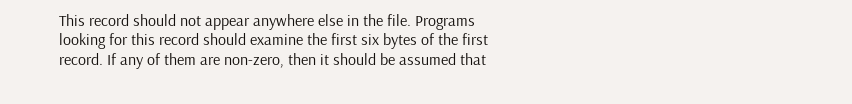This record should not appear anywhere else in the file. Programs looking for this record should examine the first six bytes of the first record. If any of them are non-zero, then it should be assumed that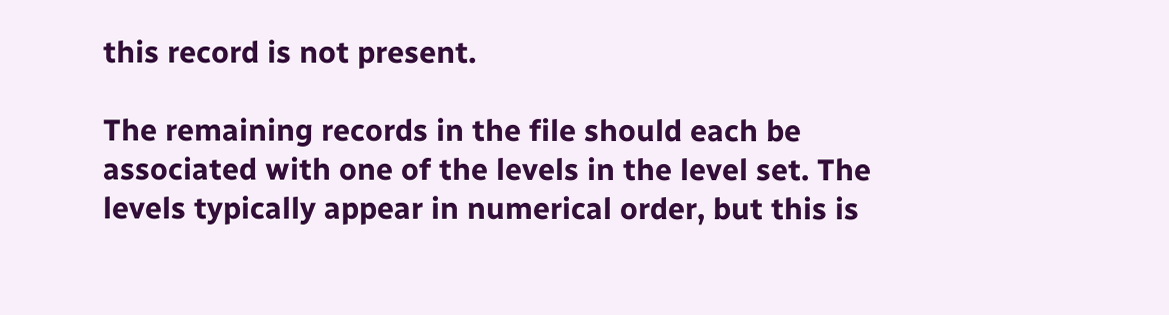this record is not present.

The remaining records in the file should each be associated with one of the levels in the level set. The levels typically appear in numerical order, but this is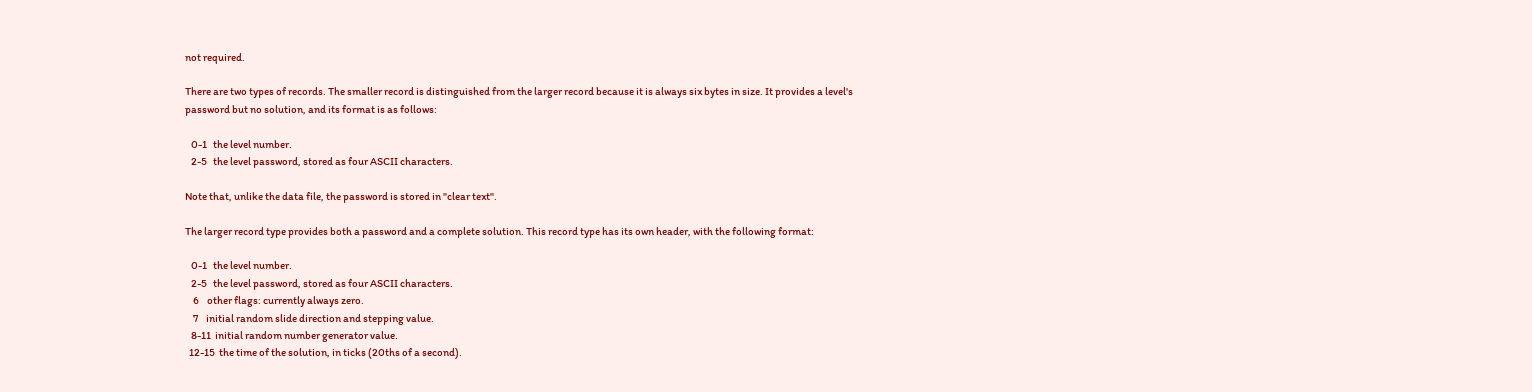not required.

There are two types of records. The smaller record is distinguished from the larger record because it is always six bytes in size. It provides a level's password but no solution, and its format is as follows:

   0-1   the level number.
   2-5   the level password, stored as four ASCII characters.

Note that, unlike the data file, the password is stored in "clear text".

The larger record type provides both a password and a complete solution. This record type has its own header, with the following format:

   0-1   the level number.
   2-5   the level password, stored as four ASCII characters.
    6    other flags: currently always zero.
    7    initial random slide direction and stepping value.
   8-11  initial random number generator value.
  12-15  the time of the solution, in ticks (20ths of a second).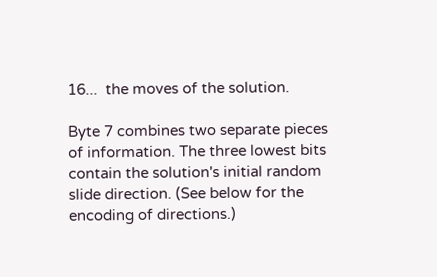16...  the moves of the solution.

Byte 7 combines two separate pieces of information. The three lowest bits contain the solution's initial random slide direction. (See below for the encoding of directions.)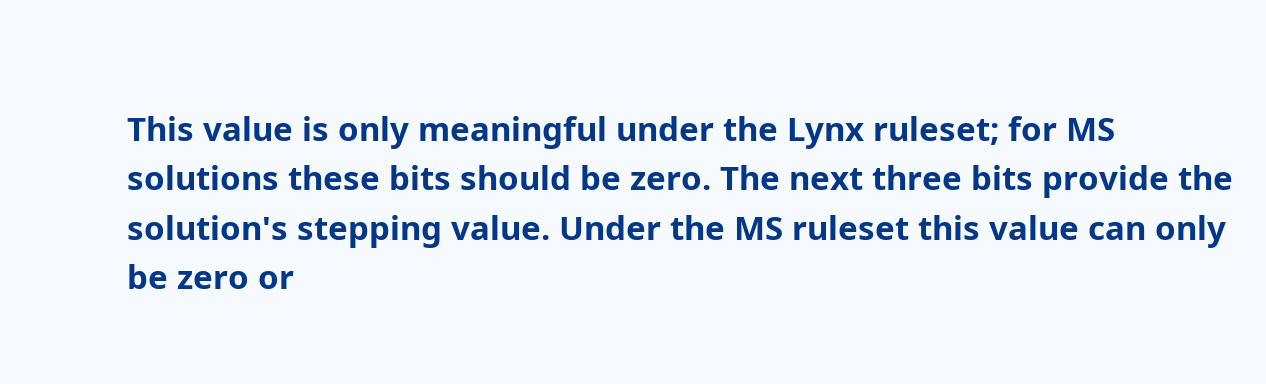This value is only meaningful under the Lynx ruleset; for MS solutions these bits should be zero. The next three bits provide the solution's stepping value. Under the MS ruleset this value can only be zero or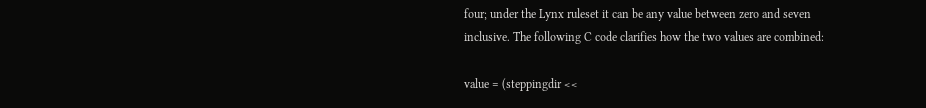four; under the Lynx ruleset it can be any value between zero and seven inclusive. The following C code clarifies how the two values are combined:

value = (steppingdir <<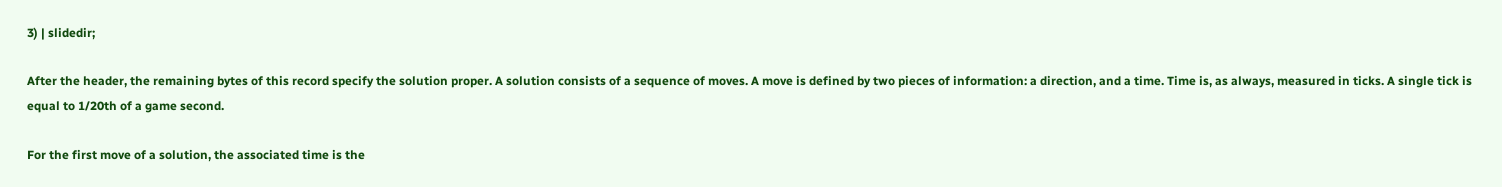3) | slidedir;

After the header, the remaining bytes of this record specify the solution proper. A solution consists of a sequence of moves. A move is defined by two pieces of information: a direction, and a time. Time is, as always, measured in ticks. A single tick is equal to 1/20th of a game second.

For the first move of a solution, the associated time is the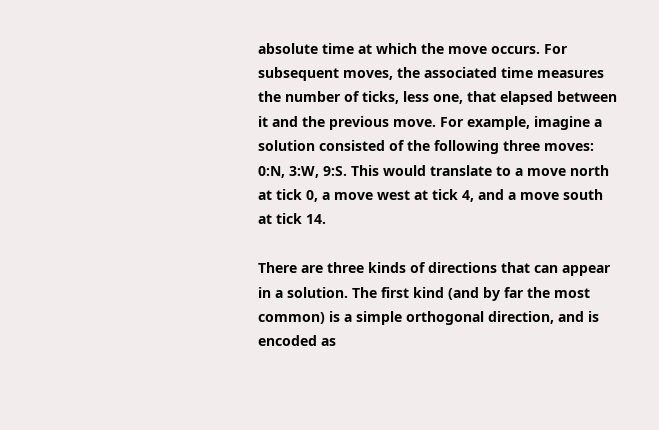absolute time at which the move occurs. For subsequent moves, the associated time measures the number of ticks, less one, that elapsed between it and the previous move. For example, imagine a solution consisted of the following three moves: 0:N, 3:W, 9:S. This would translate to a move north at tick 0, a move west at tick 4, and a move south at tick 14.

There are three kinds of directions that can appear in a solution. The first kind (and by far the most common) is a simple orthogonal direction, and is encoded as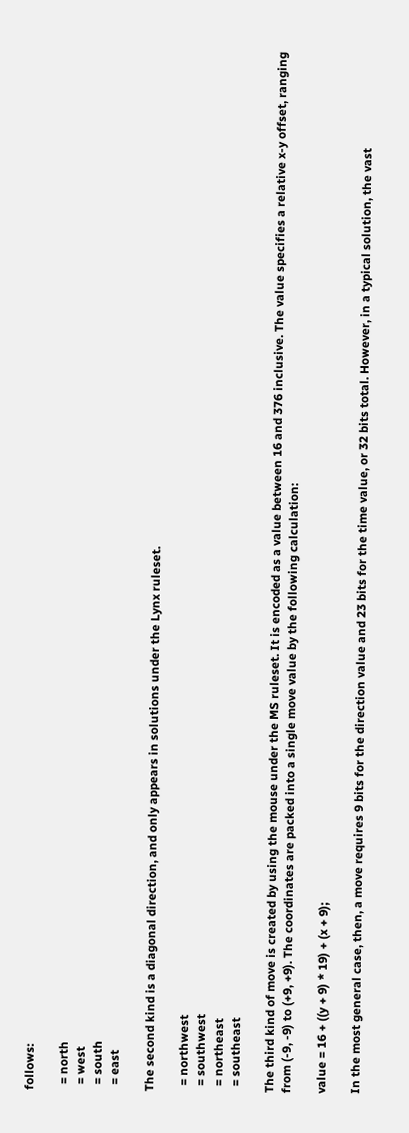follows:

  = north
  = west
  = south
  = east

The second kind is a diagonal direction, and only appears in solutions under the Lynx ruleset.

  = northwest
  = southwest
  = northeast
  = southeast

The third kind of move is created by using the mouse under the MS ruleset. It is encoded as a value between 16 and 376 inclusive. The value specifies a relative x-y offset, ranging from (-9, -9) to (+9, +9). The coordinates are packed into a single move value by the following calculation:

value = 16 + ((y + 9) * 19) + (x + 9);

In the most general case, then, a move requires 9 bits for the direction value and 23 bits for the time value, or 32 bits total. However, in a typical solution, the vast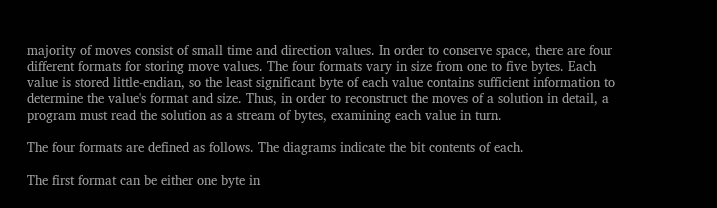majority of moves consist of small time and direction values. In order to conserve space, there are four different formats for storing move values. The four formats vary in size from one to five bytes. Each value is stored little-endian, so the least significant byte of each value contains sufficient information to determine the value's format and size. Thus, in order to reconstruct the moves of a solution in detail, a program must read the solution as a stream of bytes, examining each value in turn.

The four formats are defined as follows. The diagrams indicate the bit contents of each.

The first format can be either one byte in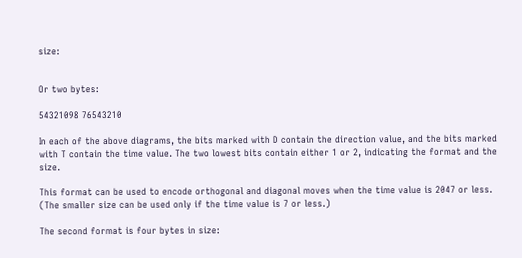size:


Or two bytes:

54321098 76543210

In each of the above diagrams, the bits marked with D contain the direction value, and the bits marked with T contain the time value. The two lowest bits contain either 1 or 2, indicating the format and the size.

This format can be used to encode orthogonal and diagonal moves when the time value is 2047 or less. (The smaller size can be used only if the time value is 7 or less.)

The second format is four bytes in size: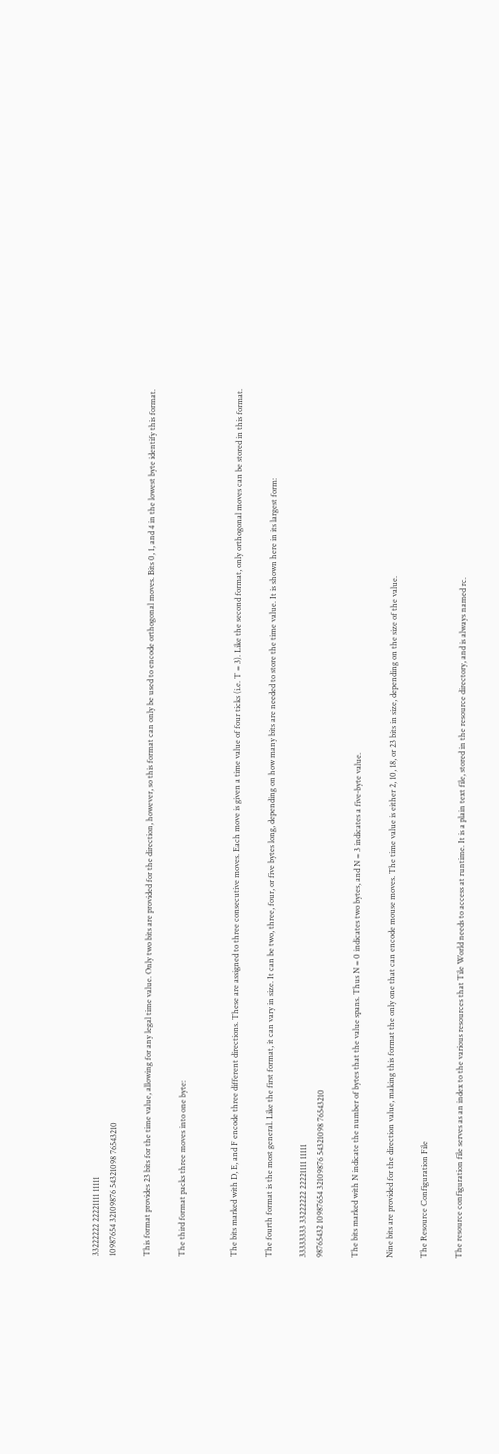33222222 22221111 11111
10987654 32109876 54321098 76543210

This format provides 23 bits for the time value, allowing for any legal time value. Only two bits are provided for the direction, however, so this format can only be used to encode orthogonal moves. Bits 0, 1, and 4 in the lowest byte identify this format.

The third format packs three moves into one byte:


The bits marked with D, E, and F encode three different directions. These are assigned to three consecutive moves. Each move is given a time value of four ticks (i.e. T = 3). Like the second format, only orthogonal moves can be stored in this format.

The fourth format is the most general. Like the first format, it can vary in size. It can be two, three, four, or five bytes long, depending on how many bits are needed to store the time value. It is shown here in its largest form:

33333333 33222222 22221111 11111
98765432 10987654 32109876 54321098 76543210

The bits marked with N indicate the number of bytes that the value spans. Thus N = 0 indicates two bytes, and N = 3 indicates a five-byte value.

Nine bits are provided for the direction value, making this format the only one that can encode mouse moves. The time value is either 2, 10, 18, or 23 bits in size, depending on the size of the value.

The Resource Configuration File

The resource configuration file serves as an index to the various resources that Tile World needs to access at runtime. It is a plain text file, stored in the resource directory, and is always named rc.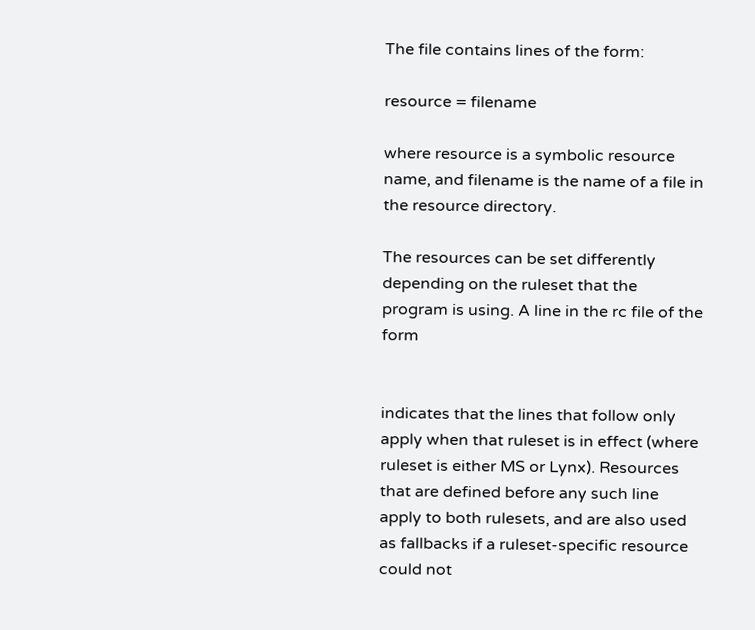The file contains lines of the form:

resource = filename

where resource is a symbolic resource name, and filename is the name of a file in the resource directory.

The resources can be set differently depending on the ruleset that the program is using. A line in the rc file of the form


indicates that the lines that follow only apply when that ruleset is in effect (where ruleset is either MS or Lynx). Resources that are defined before any such line apply to both rulesets, and are also used as fallbacks if a ruleset-specific resource could not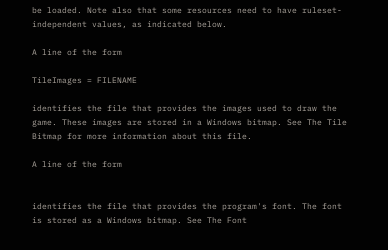be loaded. Note also that some resources need to have ruleset-independent values, as indicated below.

A line of the form

TileImages = FILENAME

identifies the file that provides the images used to draw the game. These images are stored in a Windows bitmap. See The Tile Bitmap for more information about this file.

A line of the form


identifies the file that provides the program's font. The font is stored as a Windows bitmap. See The Font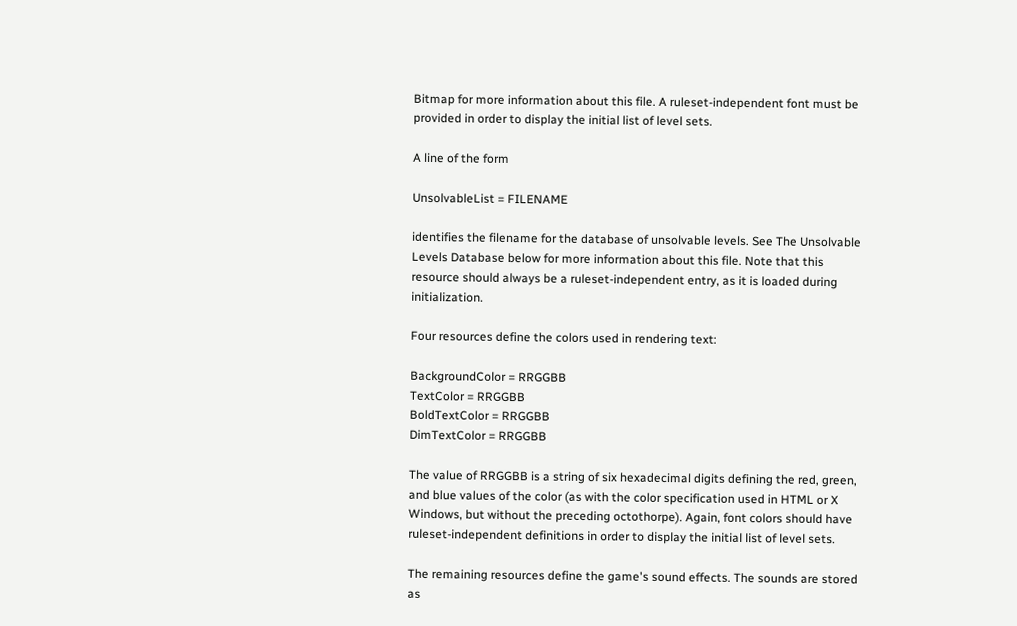Bitmap for more information about this file. A ruleset-independent font must be provided in order to display the initial list of level sets.

A line of the form

UnsolvableList = FILENAME

identifies the filename for the database of unsolvable levels. See The Unsolvable Levels Database below for more information about this file. Note that this resource should always be a ruleset-independent entry, as it is loaded during initialization.

Four resources define the colors used in rendering text:

BackgroundColor = RRGGBB
TextColor = RRGGBB
BoldTextColor = RRGGBB
DimTextColor = RRGGBB

The value of RRGGBB is a string of six hexadecimal digits defining the red, green, and blue values of the color (as with the color specification used in HTML or X Windows, but without the preceding octothorpe). Again, font colors should have ruleset-independent definitions in order to display the initial list of level sets.

The remaining resources define the game's sound effects. The sounds are stored as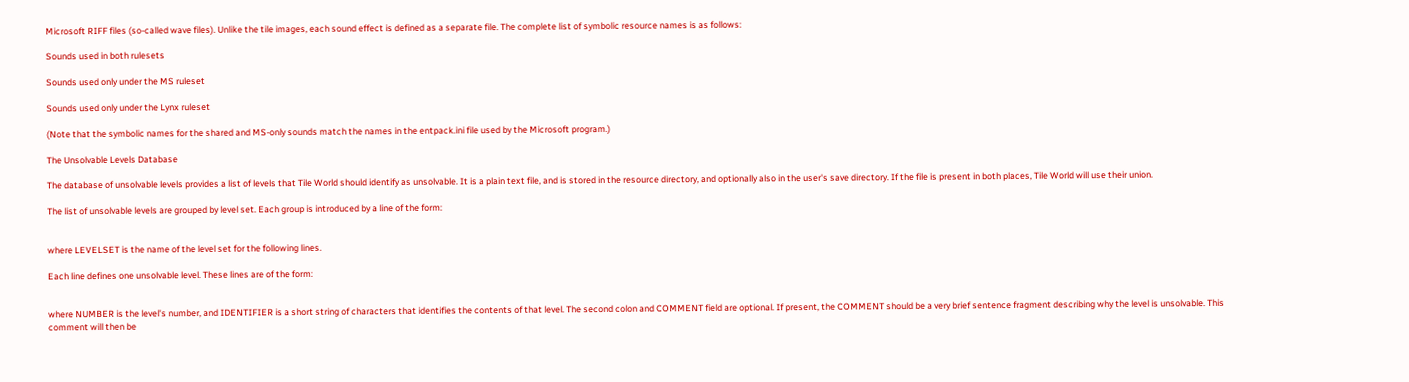Microsoft RIFF files (so-called wave files). Unlike the tile images, each sound effect is defined as a separate file. The complete list of symbolic resource names is as follows:

Sounds used in both rulesets

Sounds used only under the MS ruleset

Sounds used only under the Lynx ruleset

(Note that the symbolic names for the shared and MS-only sounds match the names in the entpack.ini file used by the Microsoft program.)

The Unsolvable Levels Database

The database of unsolvable levels provides a list of levels that Tile World should identify as unsolvable. It is a plain text file, and is stored in the resource directory, and optionally also in the user's save directory. If the file is present in both places, Tile World will use their union.

The list of unsolvable levels are grouped by level set. Each group is introduced by a line of the form:


where LEVELSET is the name of the level set for the following lines.

Each line defines one unsolvable level. These lines are of the form:


where NUMBER is the level's number, and IDENTIFIER is a short string of characters that identifies the contents of that level. The second colon and COMMENT field are optional. If present, the COMMENT should be a very brief sentence fragment describing why the level is unsolvable. This comment will then be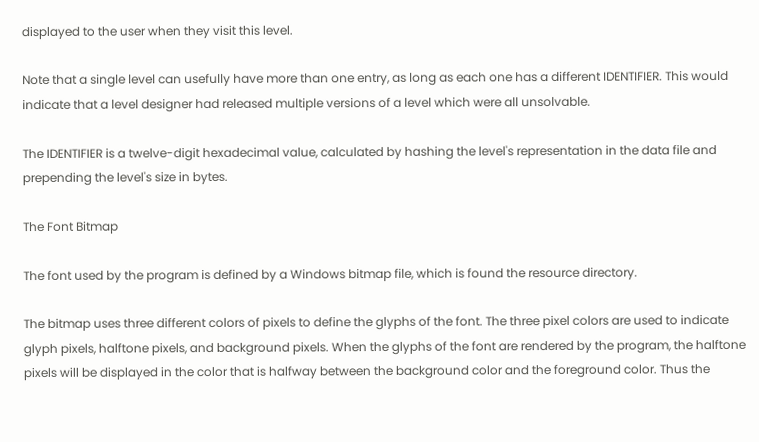displayed to the user when they visit this level.

Note that a single level can usefully have more than one entry, as long as each one has a different IDENTIFIER. This would indicate that a level designer had released multiple versions of a level which were all unsolvable.

The IDENTIFIER is a twelve-digit hexadecimal value, calculated by hashing the level's representation in the data file and prepending the level's size in bytes.

The Font Bitmap

The font used by the program is defined by a Windows bitmap file, which is found the resource directory.

The bitmap uses three different colors of pixels to define the glyphs of the font. The three pixel colors are used to indicate glyph pixels, halftone pixels, and background pixels. When the glyphs of the font are rendered by the program, the halftone pixels will be displayed in the color that is halfway between the background color and the foreground color. Thus the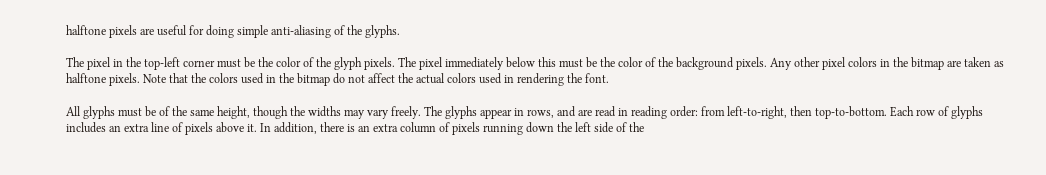halftone pixels are useful for doing simple anti-aliasing of the glyphs.

The pixel in the top-left corner must be the color of the glyph pixels. The pixel immediately below this must be the color of the background pixels. Any other pixel colors in the bitmap are taken as halftone pixels. Note that the colors used in the bitmap do not affect the actual colors used in rendering the font.

All glyphs must be of the same height, though the widths may vary freely. The glyphs appear in rows, and are read in reading order: from left-to-right, then top-to-bottom. Each row of glyphs includes an extra line of pixels above it. In addition, there is an extra column of pixels running down the left side of the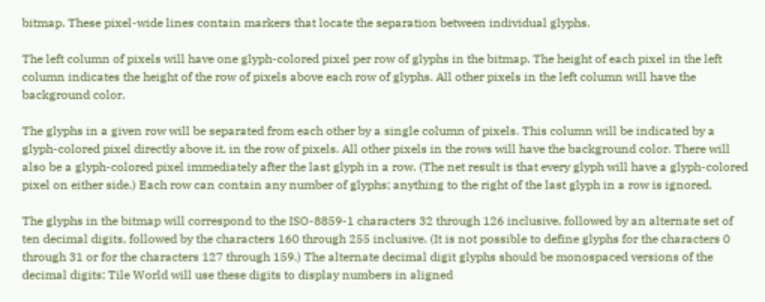bitmap. These pixel-wide lines contain markers that locate the separation between individual glyphs.

The left column of pixels will have one glyph-colored pixel per row of glyphs in the bitmap. The height of each pixel in the left column indicates the height of the row of pixels above each row of glyphs. All other pixels in the left column will have the background color.

The glyphs in a given row will be separated from each other by a single column of pixels. This column will be indicated by a glyph-colored pixel directly above it, in the row of pixels. All other pixels in the rows will have the background color. There will also be a glyph-colored pixel immediately after the last glyph in a row. (The net result is that every glyph will have a glyph-colored pixel on either side.) Each row can contain any number of glyphs; anything to the right of the last glyph in a row is ignored.

The glyphs in the bitmap will correspond to the ISO-8859-1 characters 32 through 126 inclusive, followed by an alternate set of ten decimal digits, followed by the characters 160 through 255 inclusive. (It is not possible to define glyphs for the characters 0 through 31 or for the characters 127 through 159.) The alternate decimal digit glyphs should be monospaced versions of the decimal digits; Tile World will use these digits to display numbers in aligned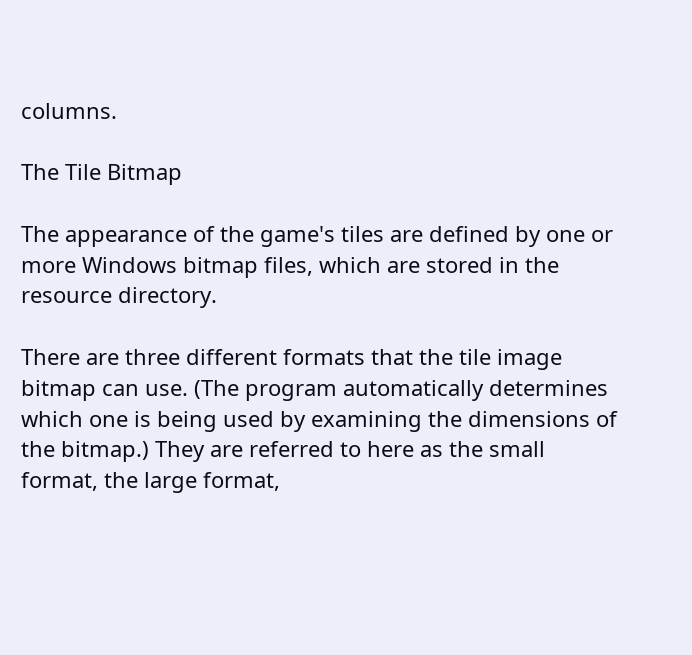columns.

The Tile Bitmap

The appearance of the game's tiles are defined by one or more Windows bitmap files, which are stored in the resource directory.

There are three different formats that the tile image bitmap can use. (The program automatically determines which one is being used by examining the dimensions of the bitmap.) They are referred to here as the small format, the large format,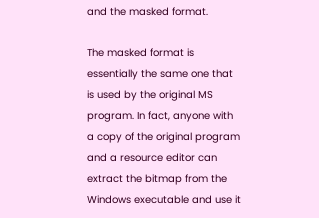and the masked format.

The masked format is essentially the same one that is used by the original MS program. In fact, anyone with a copy of the original program and a resource editor can extract the bitmap from the Windows executable and use it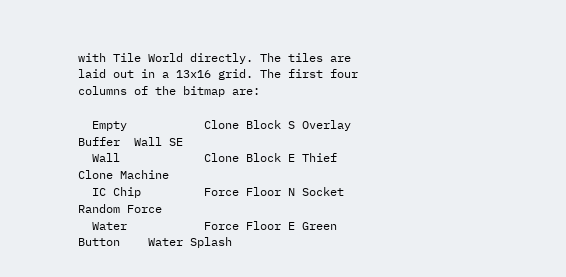with Tile World directly. The tiles are laid out in a 13x16 grid. The first four columns of the bitmap are:

  Empty           Clone Block S Overlay Buffer  Wall SE
  Wall            Clone Block E Thief           Clone Machine
  IC Chip         Force Floor N Socket          Random Force
  Water           Force Floor E Green Button    Water Splash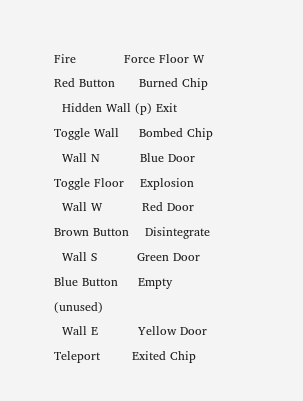Fire            Force Floor W Red Button      Burned Chip
  Hidden Wall (p) Exit          Toggle Wall     Bombed Chip
  Wall N          Blue Door     Toggle Floor    Explosion
  Wall W          Red Door      Brown Button    Disintegrate
  Wall S          Green Door    Blue Button     Empty (unused)
  Wall E          Yellow Door   Teleport        Exited Chip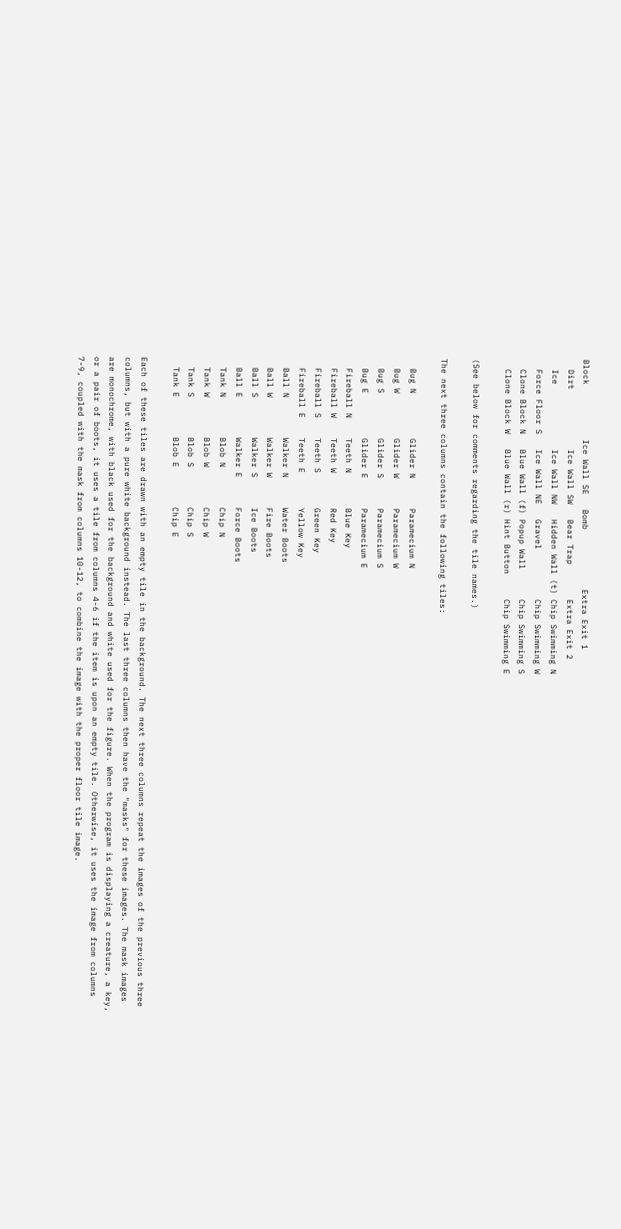Block           Ice Wall SE   Bomb            Extra Exit 1
  Dirt            Ice Wall SW   Bear Trap       Extra Exit 2
  Ice             Ice Wall NW   Hidden Wall (t) Chip Swimming N
  Force Floor S   Ice Wall NE   Gravel          Chip Swimming W
  Clone Block N   Blue Wall (f) Popup Wall      Chip Swimming S
  Clone Block W   Blue Wall (r) Hint Button     Chip Swimming E

(See below for comments regarding the tile names.)

The next three columns contain the following tiles:

  Bug N         Glider N      Paramecium N
  Bug W         Glider W      Paramecium W
  Bug S         Glider S      Paramecium S
  Bug E         Glider E      Paramecium E
  Fireball N    Teeth N       Blue Key
  Fireball W    Teeth W       Red Key
  Fireball S    Teeth S       Green Key
  Fireball E    Teeth E       Yellow Key
  Ball N        Walker N      Water Boots
  Ball W        Walker W      Fire Boots
  Ball S        Walker S      Ice Boots
  Ball E        Walker E      Force Boots
  Tank N        Blob N        Chip N
  Tank W        Blob W        Chip W
  Tank S        Blob S        Chip S
  Tank E        Blob E        Chip E

Each of these tiles are drawn with an empty tile in the background. The next three columns repeat the images of the previous three columns, but with a pure white background instead. The last three columns then have the "masks" for these images. The mask images are monochrome, with black used for the background and white used for the figure. When the program is displaying a creature, a key, or a pair of boots, it uses a tile from columns 4-6 if the item is upon an empty tile. Otherwise, it uses the image from columns 7-9, coupled with the mask from columns 10-12, to combine the image with the proper floor tile image.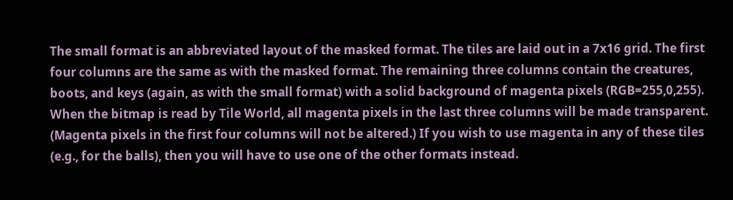The small format is an abbreviated layout of the masked format. The tiles are laid out in a 7x16 grid. The first four columns are the same as with the masked format. The remaining three columns contain the creatures, boots, and keys (again, as with the small format) with a solid background of magenta pixels (RGB=255,0,255). When the bitmap is read by Tile World, all magenta pixels in the last three columns will be made transparent. (Magenta pixels in the first four columns will not be altered.) If you wish to use magenta in any of these tiles (e.g., for the balls), then you will have to use one of the other formats instead.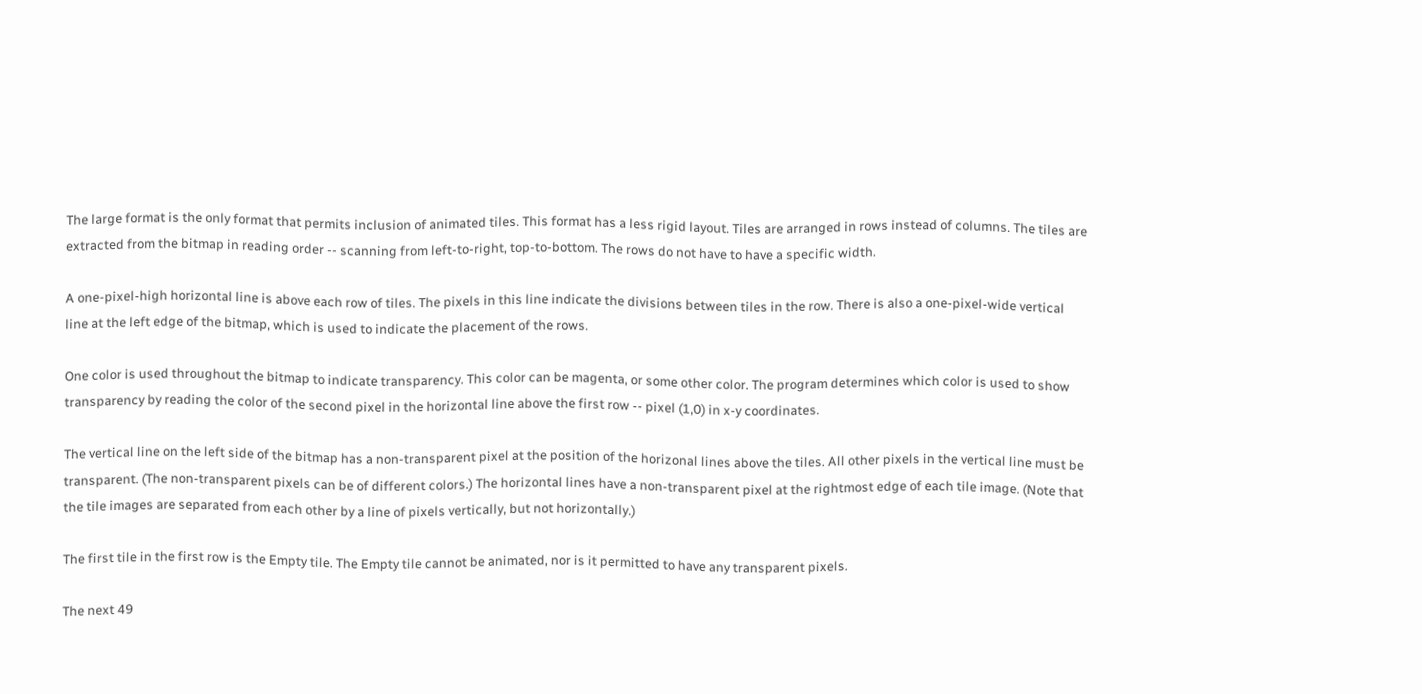The large format is the only format that permits inclusion of animated tiles. This format has a less rigid layout. Tiles are arranged in rows instead of columns. The tiles are extracted from the bitmap in reading order -- scanning from left-to-right, top-to-bottom. The rows do not have to have a specific width.

A one-pixel-high horizontal line is above each row of tiles. The pixels in this line indicate the divisions between tiles in the row. There is also a one-pixel-wide vertical line at the left edge of the bitmap, which is used to indicate the placement of the rows.

One color is used throughout the bitmap to indicate transparency. This color can be magenta, or some other color. The program determines which color is used to show transparency by reading the color of the second pixel in the horizontal line above the first row -- pixel (1,0) in x-y coordinates.

The vertical line on the left side of the bitmap has a non-transparent pixel at the position of the horizonal lines above the tiles. All other pixels in the vertical line must be transparent. (The non-transparent pixels can be of different colors.) The horizontal lines have a non-transparent pixel at the rightmost edge of each tile image. (Note that the tile images are separated from each other by a line of pixels vertically, but not horizontally.)

The first tile in the first row is the Empty tile. The Empty tile cannot be animated, nor is it permitted to have any transparent pixels.

The next 49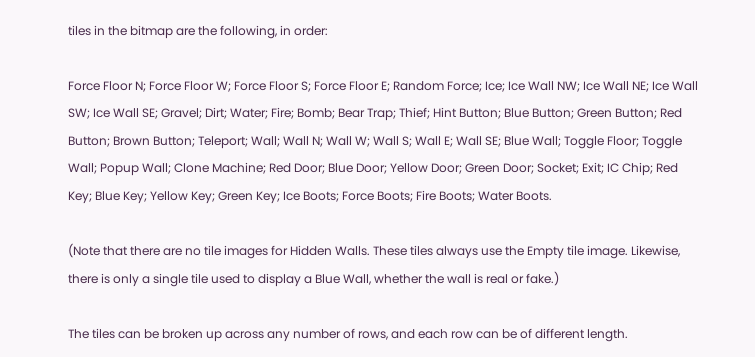tiles in the bitmap are the following, in order:

Force Floor N; Force Floor W; Force Floor S; Force Floor E; Random Force; Ice; Ice Wall NW; Ice Wall NE; Ice Wall SW; Ice Wall SE; Gravel; Dirt; Water; Fire; Bomb; Bear Trap; Thief; Hint Button; Blue Button; Green Button; Red Button; Brown Button; Teleport; Wall; Wall N; Wall W; Wall S; Wall E; Wall SE; Blue Wall; Toggle Floor; Toggle Wall; Popup Wall; Clone Machine; Red Door; Blue Door; Yellow Door; Green Door; Socket; Exit; IC Chip; Red Key; Blue Key; Yellow Key; Green Key; Ice Boots; Force Boots; Fire Boots; Water Boots.

(Note that there are no tile images for Hidden Walls. These tiles always use the Empty tile image. Likewise, there is only a single tile used to display a Blue Wall, whether the wall is real or fake.)

The tiles can be broken up across any number of rows, and each row can be of different length.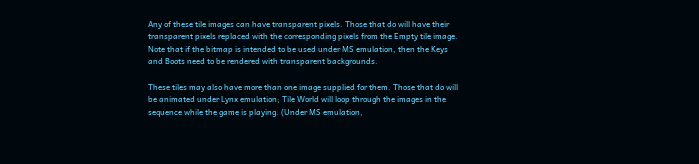Any of these tile images can have transparent pixels. Those that do will have their transparent pixels replaced with the corresponding pixels from the Empty tile image. Note that if the bitmap is intended to be used under MS emulation, then the Keys and Boots need to be rendered with transparent backgrounds.

These tiles may also have more than one image supplied for them. Those that do will be animated under Lynx emulation; Tile World will loop through the images in the sequence while the game is playing. (Under MS emulation,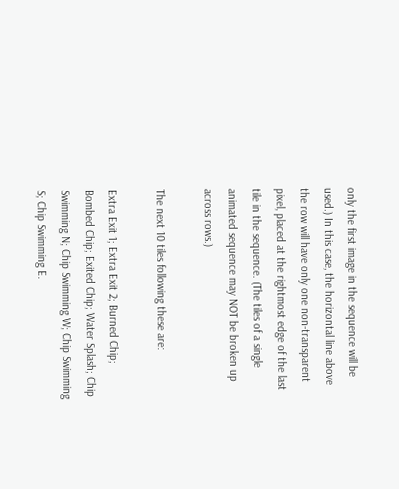only the first image in the sequence will be used.) In this case, the horizontal line above the row will have only one non-transparent pixel, placed at the rightmost edge of the last tile in the sequence. (The tiles of a single animated sequence may NOT be broken up across rows.)

The next 10 tiles following these are:

Extra Exit 1; Extra Exit 2; Burned Chip; Bombed Chip; Exited Chip; Water Splash; Chip Swimming N; Chip Swimming W; Chip Swimming S; Chip Swimming E.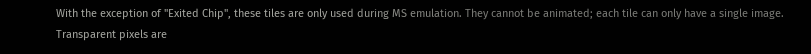With the exception of "Exited Chip", these tiles are only used during MS emulation. They cannot be animated; each tile can only have a single image. Transparent pixels are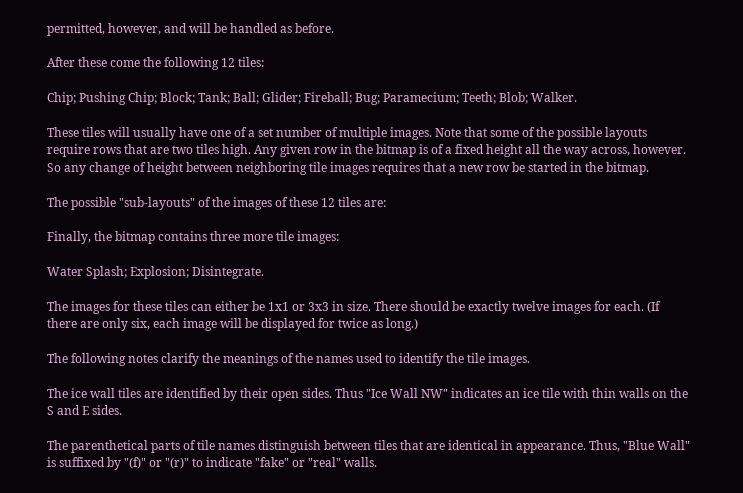permitted, however, and will be handled as before.

After these come the following 12 tiles:

Chip; Pushing Chip; Block; Tank; Ball; Glider; Fireball; Bug; Paramecium; Teeth; Blob; Walker.

These tiles will usually have one of a set number of multiple images. Note that some of the possible layouts require rows that are two tiles high. Any given row in the bitmap is of a fixed height all the way across, however. So any change of height between neighboring tile images requires that a new row be started in the bitmap.

The possible "sub-layouts" of the images of these 12 tiles are:

Finally, the bitmap contains three more tile images:

Water Splash; Explosion; Disintegrate.

The images for these tiles can either be 1x1 or 3x3 in size. There should be exactly twelve images for each. (If there are only six, each image will be displayed for twice as long.)

The following notes clarify the meanings of the names used to identify the tile images.

The ice wall tiles are identified by their open sides. Thus "Ice Wall NW" indicates an ice tile with thin walls on the S and E sides.

The parenthetical parts of tile names distinguish between tiles that are identical in appearance. Thus, "Blue Wall" is suffixed by "(f)" or "(r)" to indicate "fake" or "real" walls.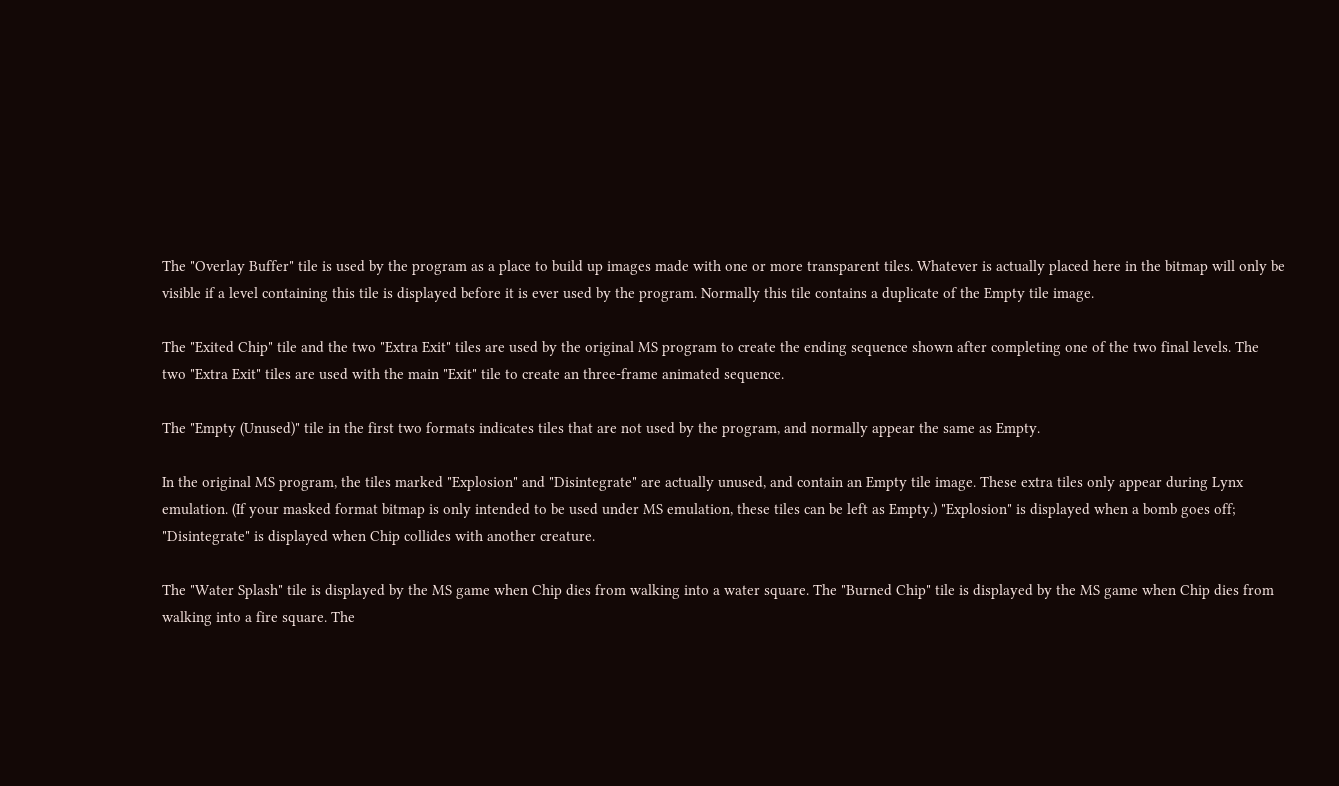The "Overlay Buffer" tile is used by the program as a place to build up images made with one or more transparent tiles. Whatever is actually placed here in the bitmap will only be visible if a level containing this tile is displayed before it is ever used by the program. Normally this tile contains a duplicate of the Empty tile image.

The "Exited Chip" tile and the two "Extra Exit" tiles are used by the original MS program to create the ending sequence shown after completing one of the two final levels. The two "Extra Exit" tiles are used with the main "Exit" tile to create an three-frame animated sequence.

The "Empty (Unused)" tile in the first two formats indicates tiles that are not used by the program, and normally appear the same as Empty.

In the original MS program, the tiles marked "Explosion" and "Disintegrate" are actually unused, and contain an Empty tile image. These extra tiles only appear during Lynx emulation. (If your masked format bitmap is only intended to be used under MS emulation, these tiles can be left as Empty.) "Explosion" is displayed when a bomb goes off; "Disintegrate" is displayed when Chip collides with another creature.

The "Water Splash" tile is displayed by the MS game when Chip dies from walking into a water square. The "Burned Chip" tile is displayed by the MS game when Chip dies from walking into a fire square. The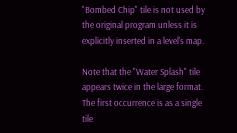"Bombed Chip" tile is not used by the original program unless it is explicitly inserted in a level's map.

Note that the "Water Splash" tile appears twice in the large format. The first occurrence is as a single tile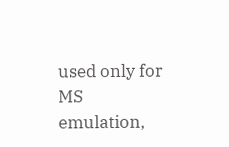used only for MS emulation,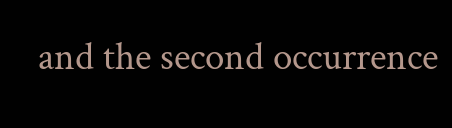and the second occurrence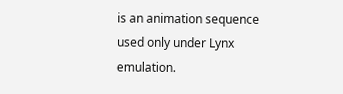is an animation sequence used only under Lynx emulation.